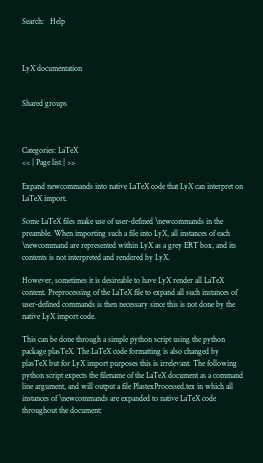Search:   Help



LyX documentation


Shared groups



Categories: LaTeX
<< | Page list | >>

Expand newcommands into native LaTeX code that LyX can interpret on LaTeX import.

Some LaTeX files make use of user-defined \newcommands in the preamble. When importing such a file into LyX, all instances of each \newcommand are represented within LyX as a grey ERT box, and its contents is not interpreted and rendered by LyX.

However, sometimes it is desireable to have LyX render all LaTeX content. Preprocessing of the LaTeX file to expand all such instances of user-defined commands is then necessary since this is not done by the native LyX import code.

This can be done through a simple python script using the python package plasTeX. The LaTeX code formatting is also changed by plasTeX but for LyX import purposes this is irrelevant. The following python script expects the filename of the LaTeX document as a command line argument, and will output a file PlastexProcessed.tex in which all instances of \newcommands are expanded to native LaTeX code throughout the document: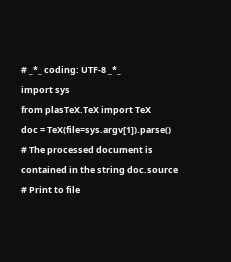# _*_ coding: UTF-8 _*_
import sys
from plasTeX.TeX import TeX
doc = TeX(file=sys.argv[1]).parse()
# The processed document is contained in the string doc.source
# Print to file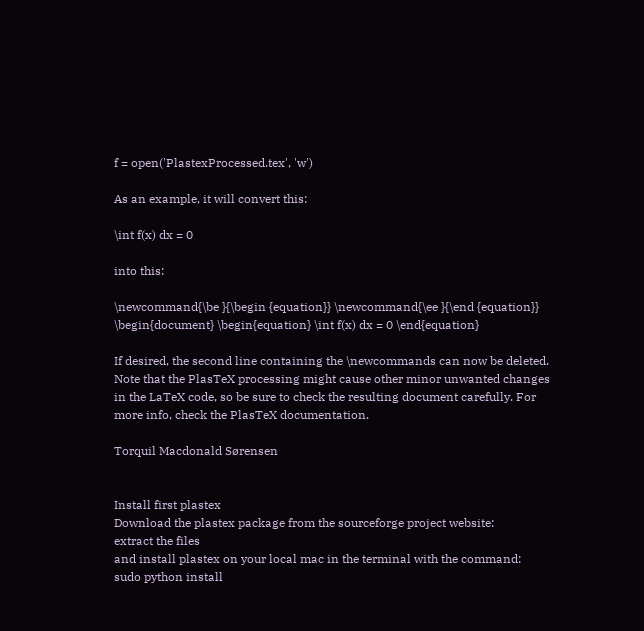f = open('PlastexProcessed.tex', 'w')

As an example, it will convert this:

\int f(x) dx = 0

into this:

\newcommand{\be }{\begin {equation}} \newcommand{\ee }{\end {equation}}
\begin{document} \begin{equation} \int f(x) dx = 0 \end{equation}

If desired, the second line containing the \newcommands can now be deleted. Note that the PlasTeX processing might cause other minor unwanted changes in the LaTeX code, so be sure to check the resulting document carefully. For more info, check the PlasTeX documentation.

Torquil Macdonald Sørensen


Install first plastex
Download the plastex package from the sourceforge project website:
extract the files
and install plastex on your local mac in the terminal with the command:
sudo python install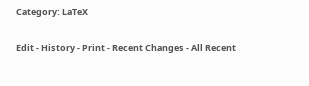Category: LaTeX

Edit - History - Print - Recent Changes - All Recent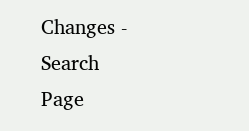Changes - Search
Page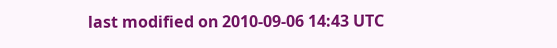last modified on 2010-09-06 14:43 UTC